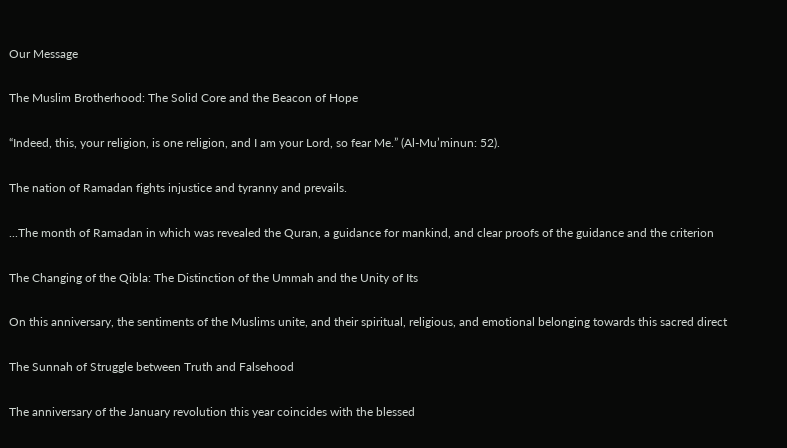Our Message

The Muslim Brotherhood: The Solid Core and the Beacon of Hope

“Indeed, this, your religion, is one religion, and I am your Lord, so fear Me.” (Al-Mu’minun: 52).

The nation of Ramadan fights injustice and tyranny and prevails.

...The month of Ramadan in which was revealed the Quran, a guidance for mankind, and clear proofs of the guidance and the criterion

The Changing of the Qibla: The Distinction of the Ummah and the Unity of Its

On this anniversary, the sentiments of the Muslims unite, and their spiritual, religious, and emotional belonging towards this sacred direct

The Sunnah of Struggle between Truth and Falsehood

The anniversary of the January revolution this year coincides with the blessed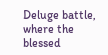Deluge battle, where the blessed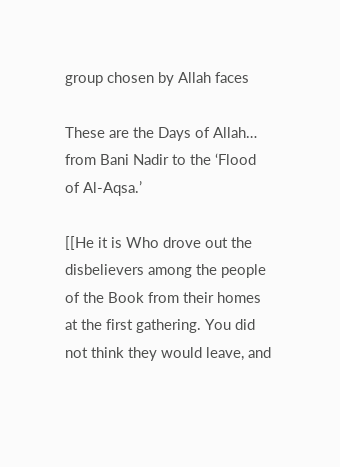group chosen by Allah faces

These are the Days of Allah… from Bani Nadir to the ‘Flood of Al-Aqsa.’

[[He it is Who drove out the disbelievers among the people of the Book from their homes at the first gathering. You did not think they would leave, and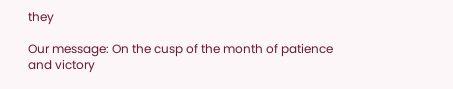they

Our message: On the cusp of the month of patience and victory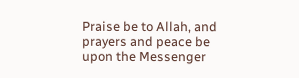Praise be to Allah, and prayers and peace be upon the Messenger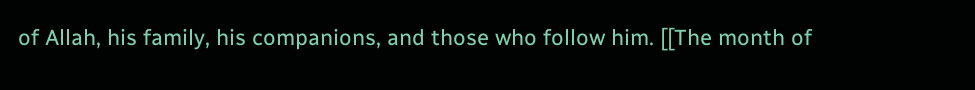of Allah, his family, his companions, and those who follow him. [[The month of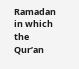Ramadan in which the Qur’an